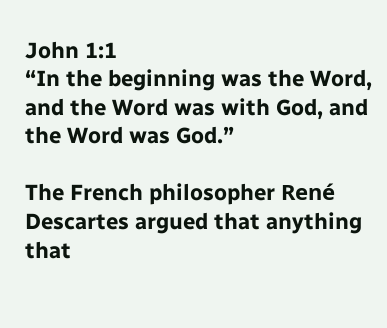John 1:1
“In the beginning was the Word, and the Word was with God, and the Word was God.”

The French philosopher René Descartes argued that anything that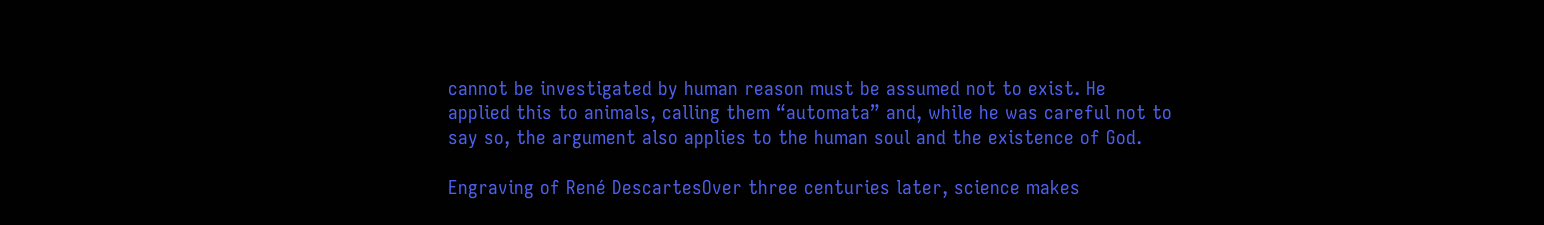cannot be investigated by human reason must be assumed not to exist. He applied this to animals, calling them “automata” and, while he was careful not to say so, the argument also applies to the human soul and the existence of God.

Engraving of René DescartesOver three centuries later, science makes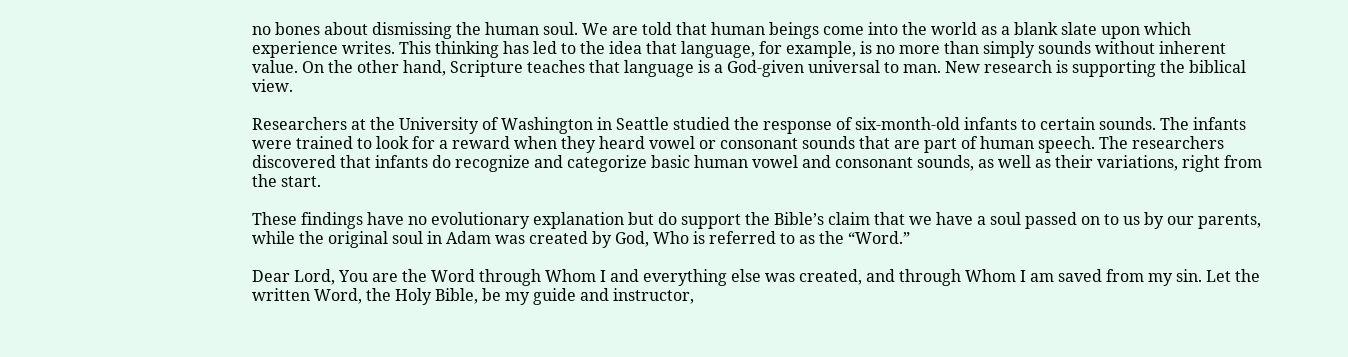no bones about dismissing the human soul. We are told that human beings come into the world as a blank slate upon which experience writes. This thinking has led to the idea that language, for example, is no more than simply sounds without inherent value. On the other hand, Scripture teaches that language is a God-given universal to man. New research is supporting the biblical view.

Researchers at the University of Washington in Seattle studied the response of six-month-old infants to certain sounds. The infants were trained to look for a reward when they heard vowel or consonant sounds that are part of human speech. The researchers discovered that infants do recognize and categorize basic human vowel and consonant sounds, as well as their variations, right from the start.

These findings have no evolutionary explanation but do support the Bible’s claim that we have a soul passed on to us by our parents, while the original soul in Adam was created by God, Who is referred to as the “Word.”

Dear Lord, You are the Word through Whom I and everything else was created, and through Whom I am saved from my sin. Let the written Word, the Holy Bible, be my guide and instructor,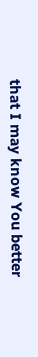that I may know You better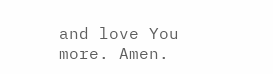and love You more. Amen.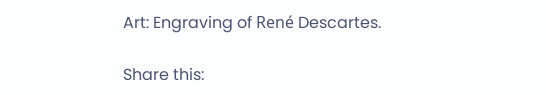Art: Engraving of René Descartes.

Share this: